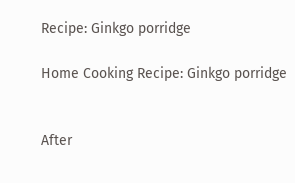Recipe: Ginkgo porridge

Home Cooking Recipe: Ginkgo porridge


After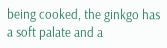being cooked, the ginkgo has a soft palate and a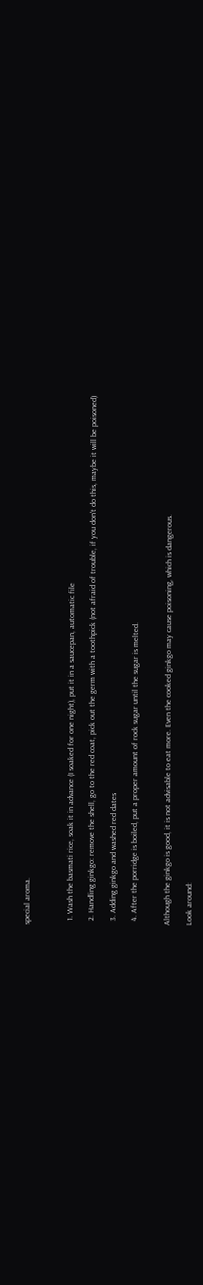special aroma.



  1. Wash the basmati rice, soak it in advance (I soaked for one night), put it in a saucepan, automatic file

  2. Handling ginkgo: remove the shell, go to the red coat, pick out the germ with a toothpick (not afraid of trouble, if you don't do this, maybe it will be poisoned)

  3. Adding ginkgo and washed red dates

  4. After the porridge is boiled, put a proper amount of rock sugar until the sugar is melted.


Although the ginkgo is good, it is not advisable to eat more. Even the cooked ginkgo may cause poisoning, which is dangerous.

Look around: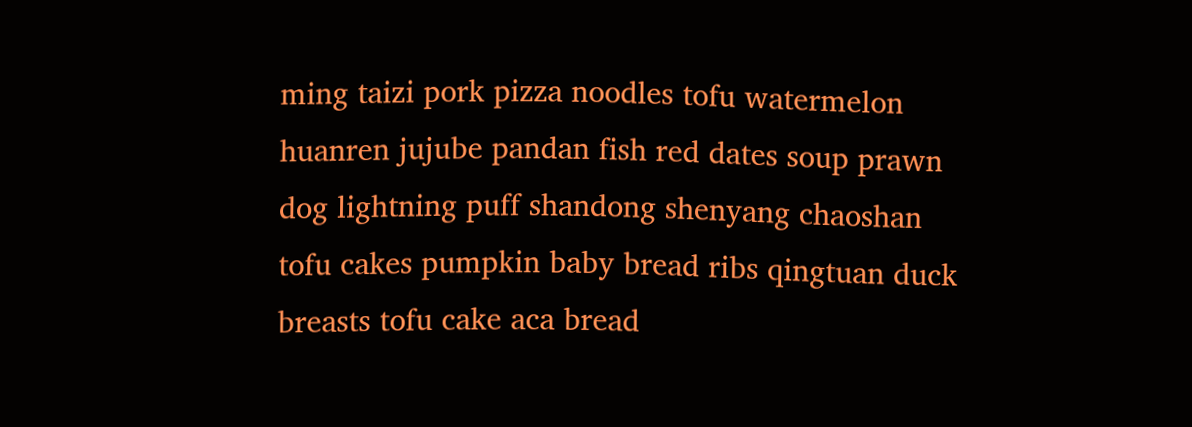ming taizi pork pizza noodles tofu watermelon huanren jujube pandan fish red dates soup prawn dog lightning puff shandong shenyang chaoshan tofu cakes pumpkin baby bread ribs qingtuan duck breasts tofu cake aca bread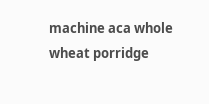machine aca whole wheat porridge